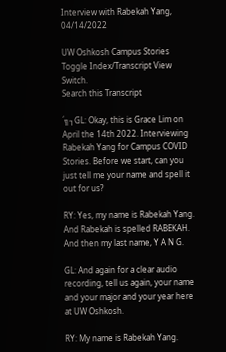Interview with Rabekah Yang, 04/14/2022

UW Oshkosh Campus Stories
Toggle Index/Transcript View Switch.
Search this Transcript

´╗┐GL: Okay, this is Grace Lim on April the 14th 2022. Interviewing Rabekah Yang for Campus COVID Stories. Before we start, can you just tell me your name and spell it out for us?

RY: Yes, my name is Rabekah Yang. And Rabekah is spelled RABEKAH. And then my last name, Y A N G.

GL: And again for a clear audio recording, tell us again, your name and your major and your year here at UW Oshkosh.

RY: My name is Rabekah Yang.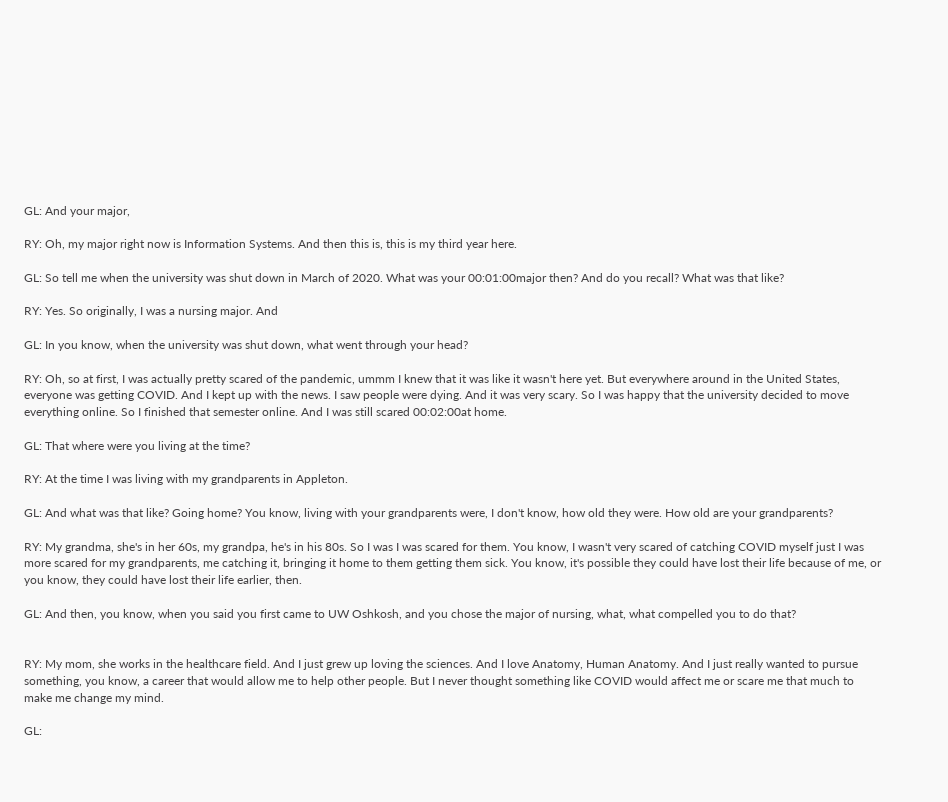GL: And your major,

RY: Oh, my major right now is Information Systems. And then this is, this is my third year here.

GL: So tell me when the university was shut down in March of 2020. What was your 00:01:00major then? And do you recall? What was that like?

RY: Yes. So originally, I was a nursing major. And

GL: In you know, when the university was shut down, what went through your head?

RY: Oh, so at first, I was actually pretty scared of the pandemic, ummm I knew that it was like it wasn't here yet. But everywhere around in the United States, everyone was getting COVID. And I kept up with the news. I saw people were dying. And it was very scary. So I was happy that the university decided to move everything online. So I finished that semester online. And I was still scared 00:02:00at home.

GL: That where were you living at the time?

RY: At the time I was living with my grandparents in Appleton.

GL: And what was that like? Going home? You know, living with your grandparents were, I don't know, how old they were. How old are your grandparents?

RY: My grandma, she's in her 60s, my grandpa, he's in his 80s. So I was I was scared for them. You know, I wasn't very scared of catching COVID myself just I was more scared for my grandparents, me catching it, bringing it home to them getting them sick. You know, it's possible they could have lost their life because of me, or you know, they could have lost their life earlier, then.

GL: And then, you know, when you said you first came to UW Oshkosh, and you chose the major of nursing, what, what compelled you to do that?


RY: My mom, she works in the healthcare field. And I just grew up loving the sciences. And I love Anatomy, Human Anatomy. And I just really wanted to pursue something, you know, a career that would allow me to help other people. But I never thought something like COVID would affect me or scare me that much to make me change my mind.

GL: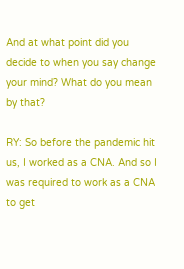And at what point did you decide to when you say change your mind? What do you mean by that?

RY: So before the pandemic hit us, I worked as a CNA. And so I was required to work as a CNA to get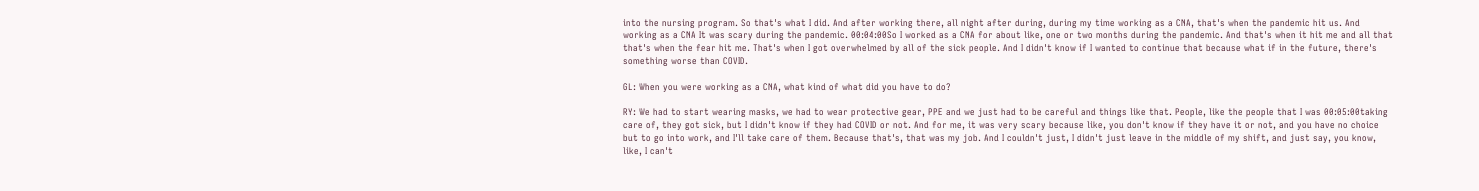into the nursing program. So that's what I did. And after working there, all night after during, during my time working as a CNA, that's when the pandemic hit us. And working as a CNA It was scary during the pandemic. 00:04:00So I worked as a CNA for about like, one or two months during the pandemic. And that's when it hit me and all that that's when the fear hit me. That's when I got overwhelmed by all of the sick people. And I didn't know if I wanted to continue that because what if in the future, there's something worse than COVID.

GL: When you were working as a CNA, what kind of what did you have to do?

RY: We had to start wearing masks, we had to wear protective gear, PPE and we just had to be careful and things like that. People, like the people that I was 00:05:00taking care of, they got sick, but I didn't know if they had COVID or not. And for me, it was very scary because like, you don't know if they have it or not, and you have no choice but to go into work, and I'll take care of them. Because that's, that was my job. And I couldn't just, I didn't just leave in the middle of my shift, and just say, you know, like, I can't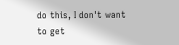do this, I don't want to get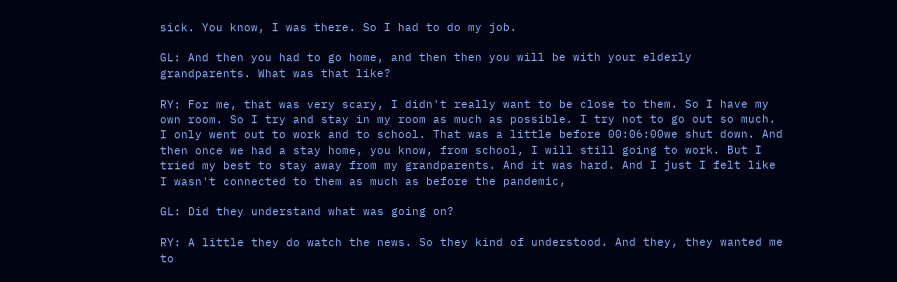sick. You know, I was there. So I had to do my job.

GL: And then you had to go home, and then then you will be with your elderly grandparents. What was that like?

RY: For me, that was very scary, I didn't really want to be close to them. So I have my own room. So I try and stay in my room as much as possible. I try not to go out so much. I only went out to work and to school. That was a little before 00:06:00we shut down. And then once we had a stay home, you know, from school, I will still going to work. But I tried my best to stay away from my grandparents. And it was hard. And I just I felt like I wasn't connected to them as much as before the pandemic,

GL: Did they understand what was going on?

RY: A little they do watch the news. So they kind of understood. And they, they wanted me to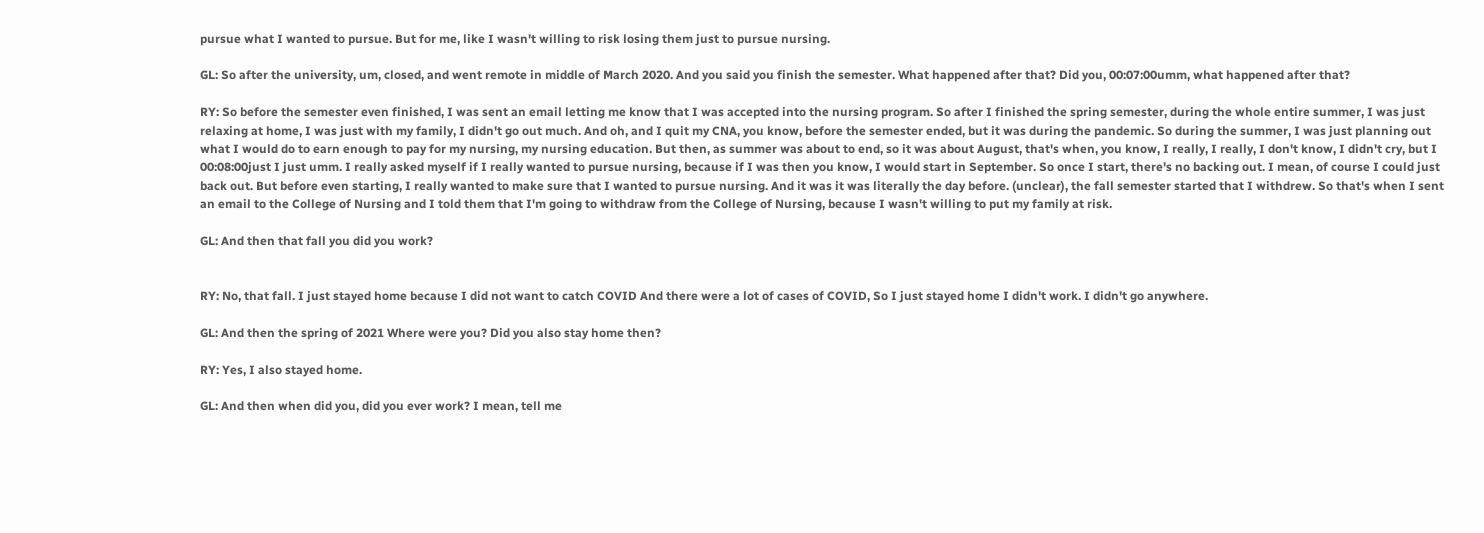pursue what I wanted to pursue. But for me, like I wasn't willing to risk losing them just to pursue nursing.

GL: So after the university, um, closed, and went remote in middle of March 2020. And you said you finish the semester. What happened after that? Did you, 00:07:00umm, what happened after that?

RY: So before the semester even finished, I was sent an email letting me know that I was accepted into the nursing program. So after I finished the spring semester, during the whole entire summer, I was just relaxing at home, I was just with my family, I didn't go out much. And oh, and I quit my CNA, you know, before the semester ended, but it was during the pandemic. So during the summer, I was just planning out what I would do to earn enough to pay for my nursing, my nursing education. But then, as summer was about to end, so it was about August, that's when, you know, I really, I really, I don't know, I didn't cry, but I 00:08:00just I just umm. I really asked myself if I really wanted to pursue nursing, because if I was then you know, I would start in September. So once I start, there's no backing out. I mean, of course I could just back out. But before even starting, I really wanted to make sure that I wanted to pursue nursing. And it was it was literally the day before. (unclear), the fall semester started that I withdrew. So that's when I sent an email to the College of Nursing and I told them that I'm going to withdraw from the College of Nursing, because I wasn't willing to put my family at risk.

GL: And then that fall you did you work?


RY: No, that fall. I just stayed home because I did not want to catch COVID And there were a lot of cases of COVID, So I just stayed home I didn't work. I didn't go anywhere.

GL: And then the spring of 2021 Where were you? Did you also stay home then?

RY: Yes, I also stayed home.

GL: And then when did you, did you ever work? I mean, tell me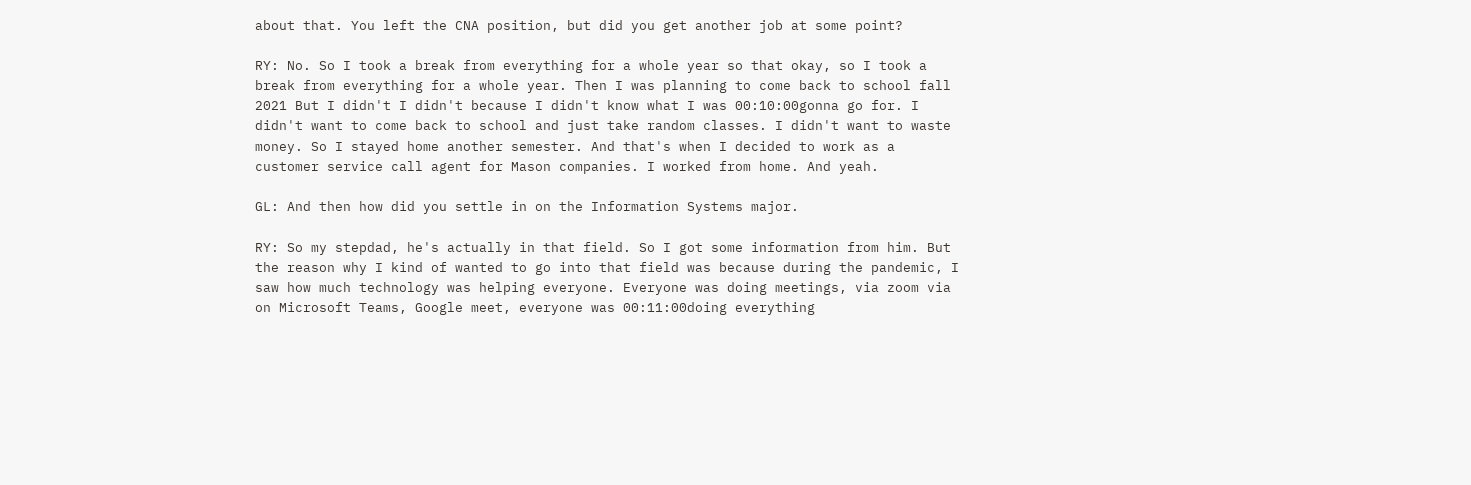about that. You left the CNA position, but did you get another job at some point?

RY: No. So I took a break from everything for a whole year so that okay, so I took a break from everything for a whole year. Then I was planning to come back to school fall 2021 But I didn't I didn't because I didn't know what I was 00:10:00gonna go for. I didn't want to come back to school and just take random classes. I didn't want to waste money. So I stayed home another semester. And that's when I decided to work as a customer service call agent for Mason companies. I worked from home. And yeah.

GL: And then how did you settle in on the Information Systems major.

RY: So my stepdad, he's actually in that field. So I got some information from him. But the reason why I kind of wanted to go into that field was because during the pandemic, I saw how much technology was helping everyone. Everyone was doing meetings, via zoom via on Microsoft Teams, Google meet, everyone was 00:11:00doing everything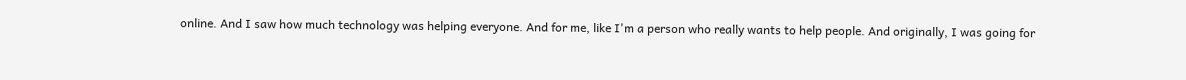online. And I saw how much technology was helping everyone. And for me, like I'm a person who really wants to help people. And originally, I was going for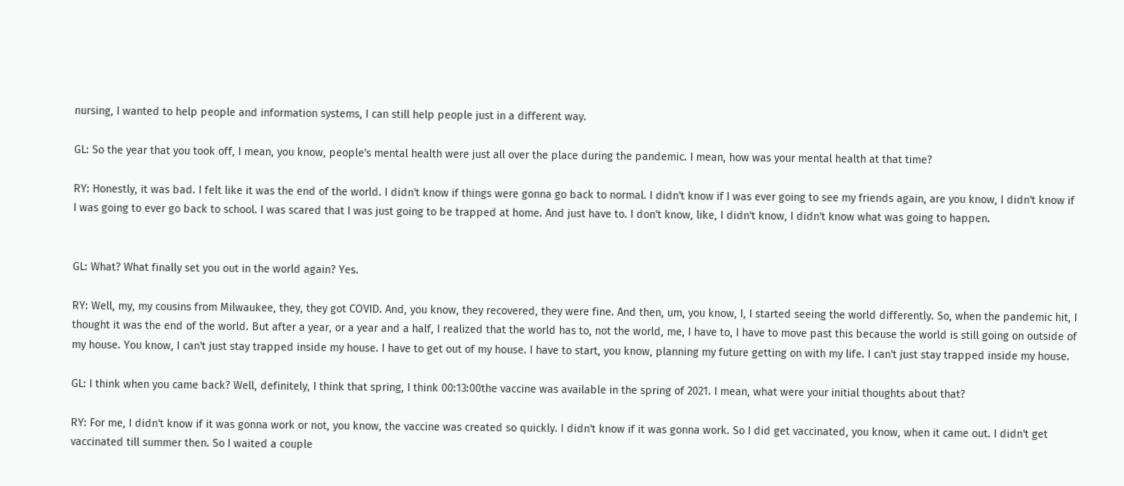nursing, I wanted to help people and information systems, I can still help people just in a different way.

GL: So the year that you took off, I mean, you know, people's mental health were just all over the place during the pandemic. I mean, how was your mental health at that time?

RY: Honestly, it was bad. I felt like it was the end of the world. I didn't know if things were gonna go back to normal. I didn't know if I was ever going to see my friends again, are you know, I didn't know if I was going to ever go back to school. I was scared that I was just going to be trapped at home. And just have to. I don't know, like, I didn't know, I didn't know what was going to happen.


GL: What? What finally set you out in the world again? Yes.

RY: Well, my, my cousins from Milwaukee, they, they got COVID. And, you know, they recovered, they were fine. And then, um, you know, I, I started seeing the world differently. So, when the pandemic hit, I thought it was the end of the world. But after a year, or a year and a half, I realized that the world has to, not the world, me, I have to, I have to move past this because the world is still going on outside of my house. You know, I can't just stay trapped inside my house. I have to get out of my house. I have to start, you know, planning my future getting on with my life. I can't just stay trapped inside my house.

GL: I think when you came back? Well, definitely, I think that spring, I think 00:13:00the vaccine was available in the spring of 2021. I mean, what were your initial thoughts about that?

RY: For me, I didn't know if it was gonna work or not, you know, the vaccine was created so quickly. I didn't know if it was gonna work. So I did get vaccinated, you know, when it came out. I didn't get vaccinated till summer then. So I waited a couple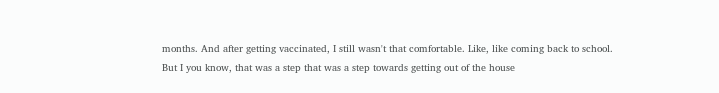months. And after getting vaccinated, I still wasn't that comfortable. Like, like coming back to school. But I you know, that was a step that was a step towards getting out of the house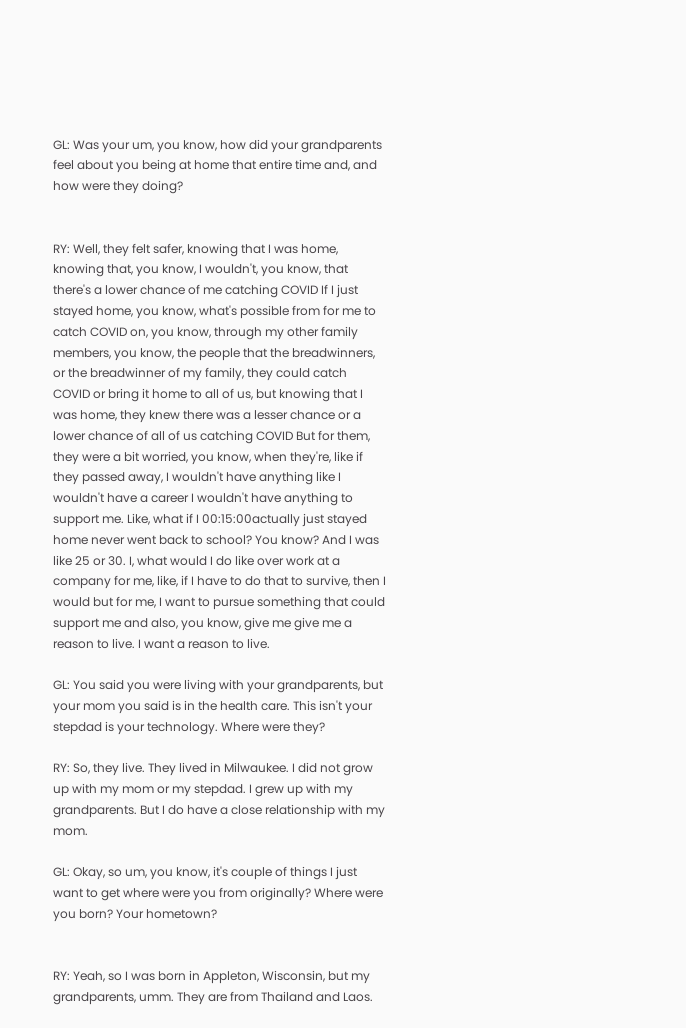GL: Was your um, you know, how did your grandparents feel about you being at home that entire time and, and how were they doing?


RY: Well, they felt safer, knowing that I was home, knowing that, you know, I wouldn't, you know, that there's a lower chance of me catching COVID If I just stayed home, you know, what's possible from for me to catch COVID on, you know, through my other family members, you know, the people that the breadwinners, or the breadwinner of my family, they could catch COVID or bring it home to all of us, but knowing that I was home, they knew there was a lesser chance or a lower chance of all of us catching COVID But for them, they were a bit worried, you know, when they're, like if they passed away, I wouldn't have anything like I wouldn't have a career I wouldn't have anything to support me. Like, what if I 00:15:00actually just stayed home never went back to school? You know? And I was like 25 or 30. I, what would I do like over work at a company for me, like, if I have to do that to survive, then I would but for me, I want to pursue something that could support me and also, you know, give me give me a reason to live. I want a reason to live.

GL: You said you were living with your grandparents, but your mom you said is in the health care. This isn't your stepdad is your technology. Where were they?

RY: So, they live. They lived in Milwaukee. I did not grow up with my mom or my stepdad. I grew up with my grandparents. But I do have a close relationship with my mom.

GL: Okay, so um, you know, it's couple of things I just want to get where were you from originally? Where were you born? Your hometown?


RY: Yeah, so I was born in Appleton, Wisconsin, but my grandparents, umm. They are from Thailand and Laos.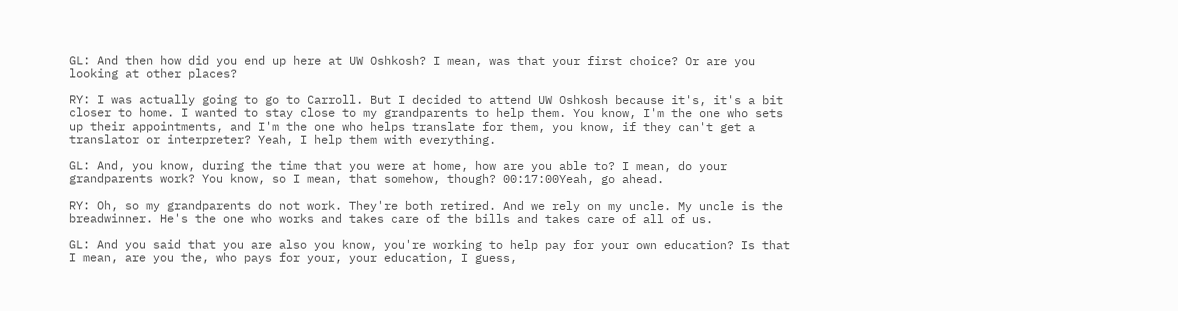GL: And then how did you end up here at UW Oshkosh? I mean, was that your first choice? Or are you looking at other places?

RY: I was actually going to go to Carroll. But I decided to attend UW Oshkosh because it's, it's a bit closer to home. I wanted to stay close to my grandparents to help them. You know, I'm the one who sets up their appointments, and I'm the one who helps translate for them, you know, if they can't get a translator or interpreter? Yeah, I help them with everything.

GL: And, you know, during the time that you were at home, how are you able to? I mean, do your grandparents work? You know, so I mean, that somehow, though? 00:17:00Yeah, go ahead.

RY: Oh, so my grandparents do not work. They're both retired. And we rely on my uncle. My uncle is the breadwinner. He's the one who works and takes care of the bills and takes care of all of us.

GL: And you said that you are also you know, you're working to help pay for your own education? Is that I mean, are you the, who pays for your, your education, I guess,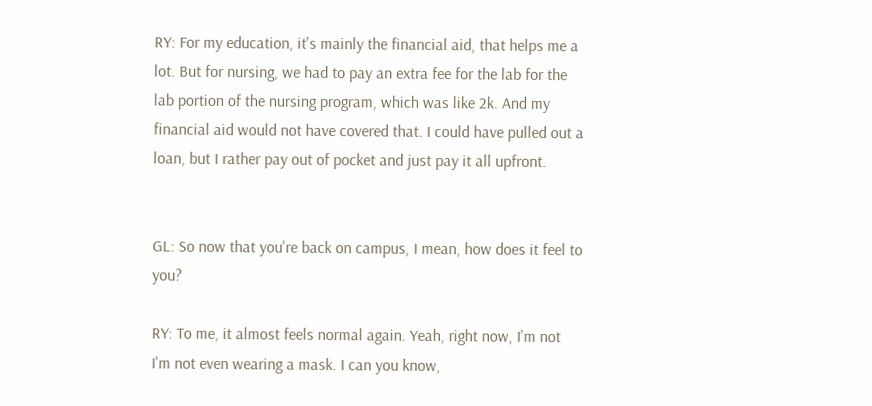RY: For my education, it's mainly the financial aid, that helps me a lot. But for nursing, we had to pay an extra fee for the lab for the lab portion of the nursing program, which was like 2k. And my financial aid would not have covered that. I could have pulled out a loan, but I rather pay out of pocket and just pay it all upfront.


GL: So now that you're back on campus, I mean, how does it feel to you?

RY: To me, it almost feels normal again. Yeah, right now, I'm not I'm not even wearing a mask. I can you know,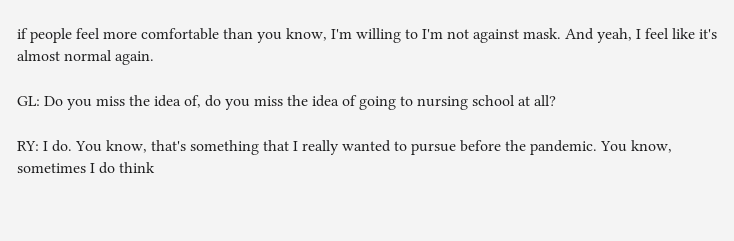if people feel more comfortable than you know, I'm willing to I'm not against mask. And yeah, I feel like it's almost normal again.

GL: Do you miss the idea of, do you miss the idea of going to nursing school at all?

RY: I do. You know, that's something that I really wanted to pursue before the pandemic. You know, sometimes I do think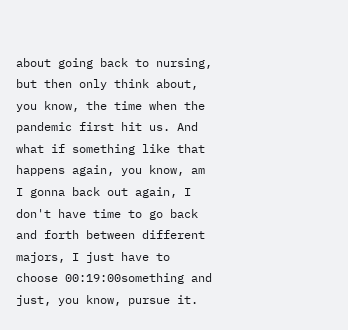about going back to nursing, but then only think about, you know, the time when the pandemic first hit us. And what if something like that happens again, you know, am I gonna back out again, I don't have time to go back and forth between different majors, I just have to choose 00:19:00something and just, you know, pursue it.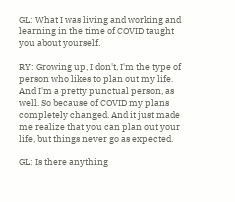GL: What I was living and working and learning in the time of COVID taught you about yourself.

RY: Growing up, I don't, I'm the type of person who likes to plan out my life. And I'm a pretty punctual person, as well. So because of COVID my plans completely changed. And it just made me realize that you can plan out your life, but things never go as expected.

GL: Is there anything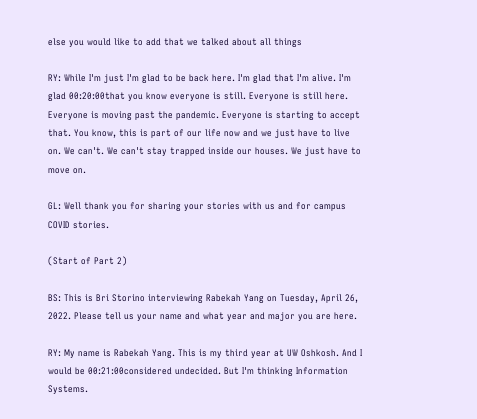else you would like to add that we talked about all things

RY: While I'm just I'm glad to be back here. I'm glad that I'm alive. I'm glad 00:20:00that you know everyone is still. Everyone is still here. Everyone is moving past the pandemic. Everyone is starting to accept that. You know, this is part of our life now and we just have to live on. We can't. We can't stay trapped inside our houses. We just have to move on.

GL: Well thank you for sharing your stories with us and for campus COVID stories.

(Start of Part 2)

BS: This is Bri Storino interviewing Rabekah Yang on Tuesday, April 26, 2022. Please tell us your name and what year and major you are here.

RY: My name is Rabekah Yang. This is my third year at UW Oshkosh. And I would be 00:21:00considered undecided. But I'm thinking Information Systems.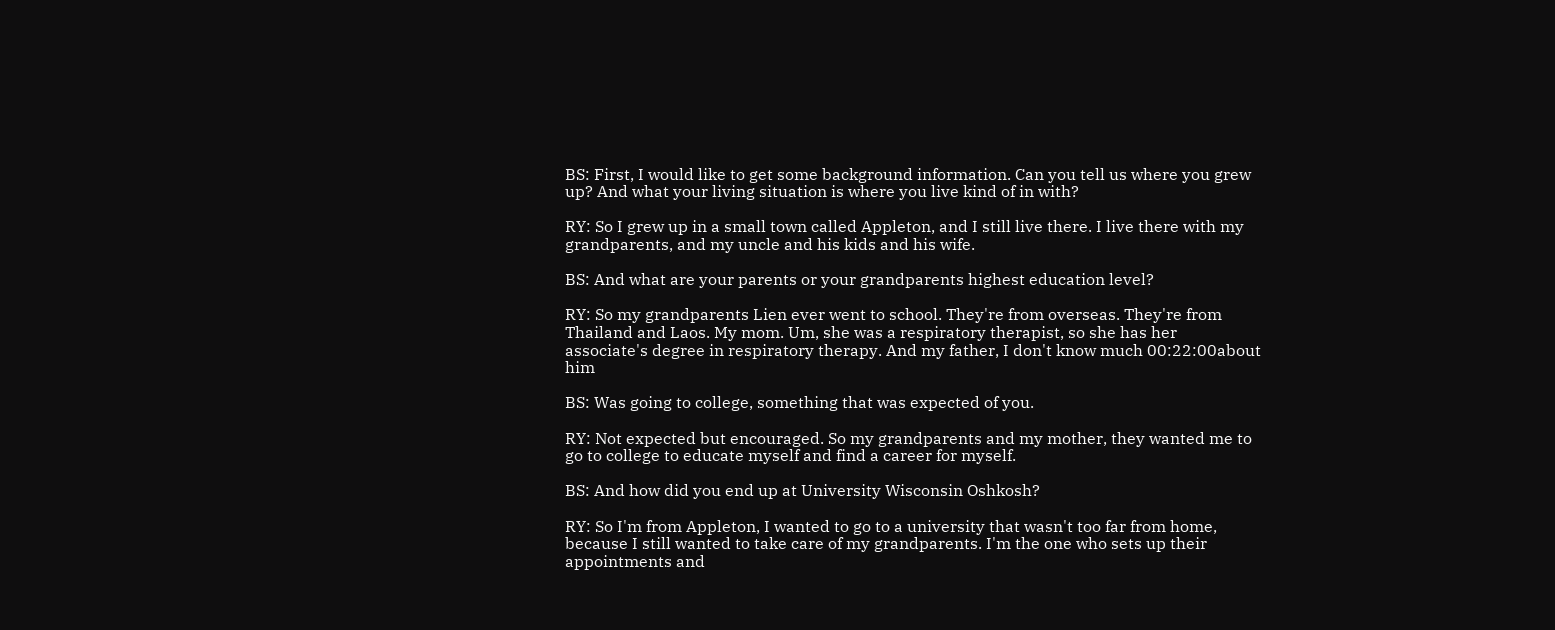BS: First, I would like to get some background information. Can you tell us where you grew up? And what your living situation is where you live kind of in with?

RY: So I grew up in a small town called Appleton, and I still live there. I live there with my grandparents, and my uncle and his kids and his wife.

BS: And what are your parents or your grandparents highest education level?

RY: So my grandparents Lien ever went to school. They're from overseas. They're from Thailand and Laos. My mom. Um, she was a respiratory therapist, so she has her associate's degree in respiratory therapy. And my father, I don't know much 00:22:00about him

BS: Was going to college, something that was expected of you.

RY: Not expected but encouraged. So my grandparents and my mother, they wanted me to go to college to educate myself and find a career for myself.

BS: And how did you end up at University Wisconsin Oshkosh?

RY: So I'm from Appleton, I wanted to go to a university that wasn't too far from home, because I still wanted to take care of my grandparents. I'm the one who sets up their appointments and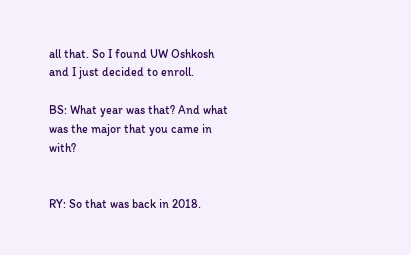all that. So I found UW Oshkosh and I just decided to enroll.

BS: What year was that? And what was the major that you came in with?


RY: So that was back in 2018.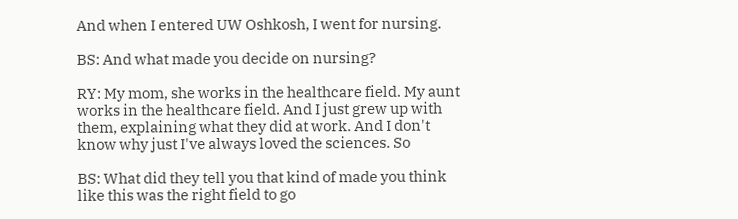And when I entered UW Oshkosh, I went for nursing.

BS: And what made you decide on nursing?

RY: My mom, she works in the healthcare field. My aunt works in the healthcare field. And I just grew up with them, explaining what they did at work. And I don't know why just I've always loved the sciences. So

BS: What did they tell you that kind of made you think like this was the right field to go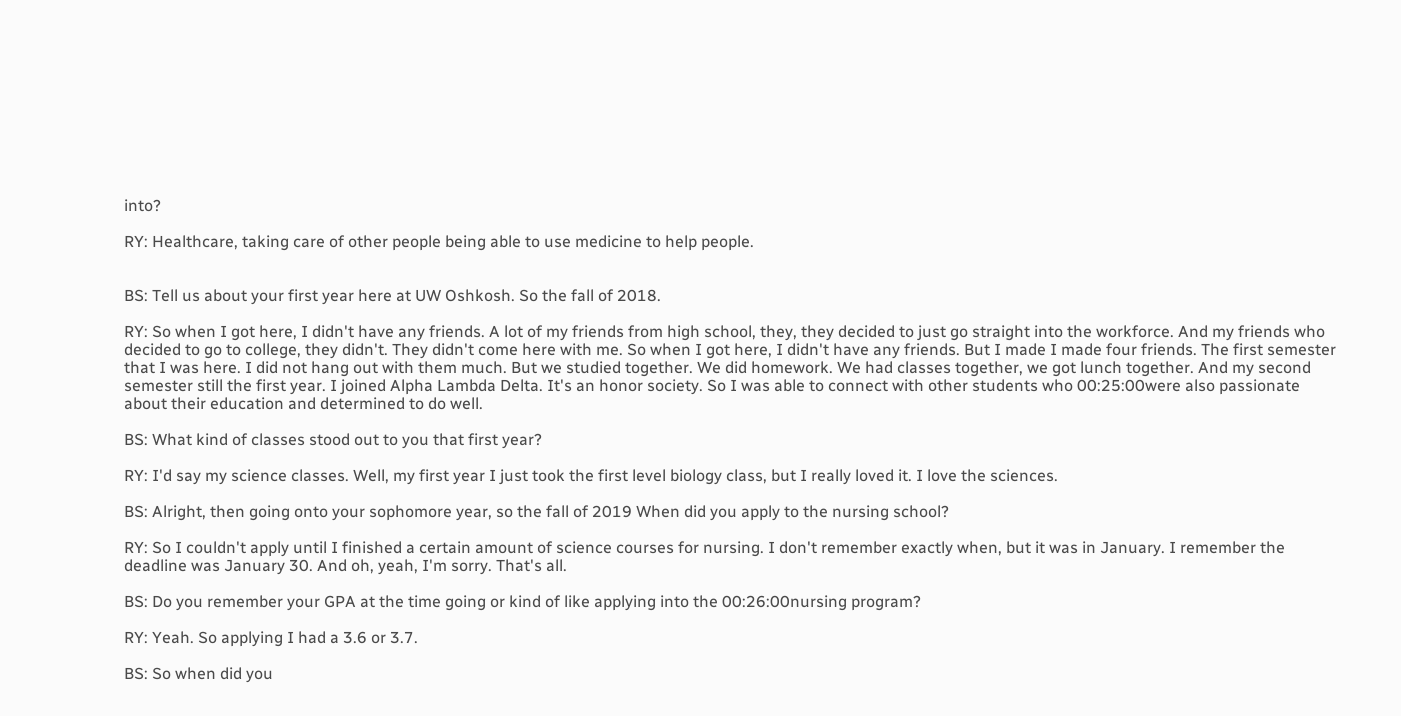into?

RY: Healthcare, taking care of other people being able to use medicine to help people.


BS: Tell us about your first year here at UW Oshkosh. So the fall of 2018.

RY: So when I got here, I didn't have any friends. A lot of my friends from high school, they, they decided to just go straight into the workforce. And my friends who decided to go to college, they didn't. They didn't come here with me. So when I got here, I didn't have any friends. But I made I made four friends. The first semester that I was here. I did not hang out with them much. But we studied together. We did homework. We had classes together, we got lunch together. And my second semester still the first year. I joined Alpha Lambda Delta. It's an honor society. So I was able to connect with other students who 00:25:00were also passionate about their education and determined to do well.

BS: What kind of classes stood out to you that first year?

RY: I'd say my science classes. Well, my first year I just took the first level biology class, but I really loved it. I love the sciences.

BS: Alright, then going onto your sophomore year, so the fall of 2019 When did you apply to the nursing school?

RY: So I couldn't apply until I finished a certain amount of science courses for nursing. I don't remember exactly when, but it was in January. I remember the deadline was January 30. And oh, yeah, I'm sorry. That's all.

BS: Do you remember your GPA at the time going or kind of like applying into the 00:26:00nursing program?

RY: Yeah. So applying I had a 3.6 or 3.7.

BS: So when did you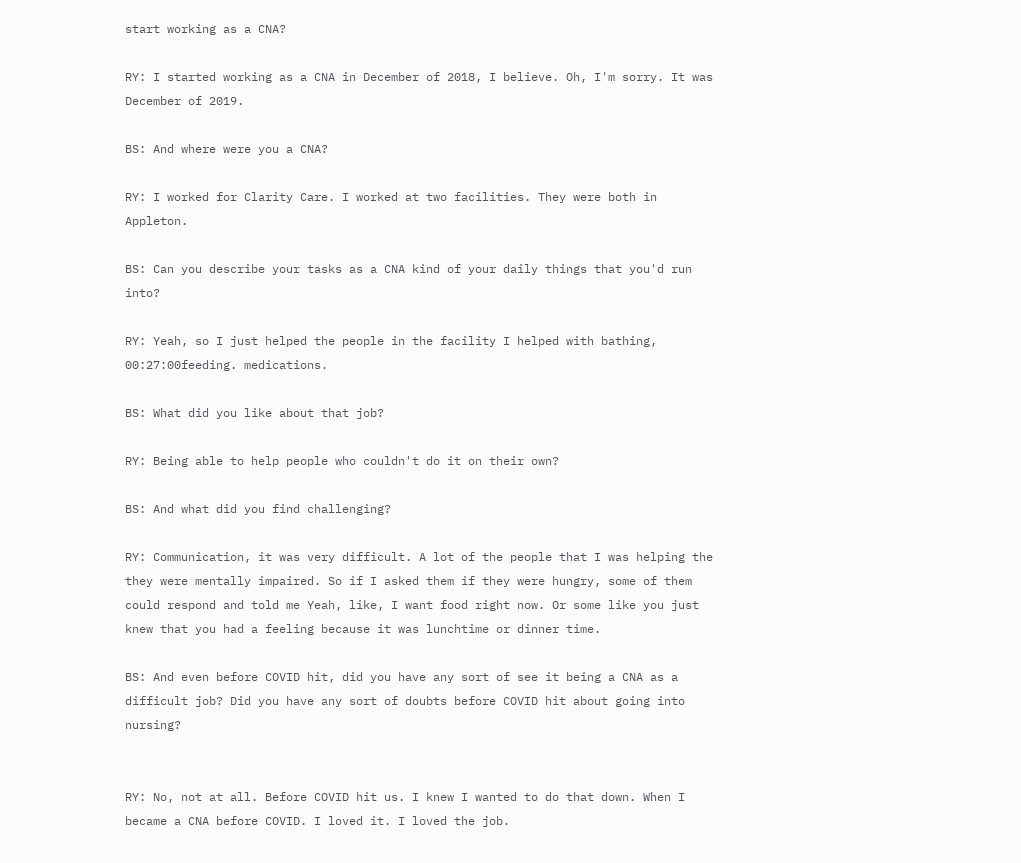start working as a CNA?

RY: I started working as a CNA in December of 2018, I believe. Oh, I'm sorry. It was December of 2019.

BS: And where were you a CNA?

RY: I worked for Clarity Care. I worked at two facilities. They were both in Appleton.

BS: Can you describe your tasks as a CNA kind of your daily things that you'd run into?

RY: Yeah, so I just helped the people in the facility I helped with bathing, 00:27:00feeding. medications.

BS: What did you like about that job?

RY: Being able to help people who couldn't do it on their own?

BS: And what did you find challenging?

RY: Communication, it was very difficult. A lot of the people that I was helping the they were mentally impaired. So if I asked them if they were hungry, some of them could respond and told me Yeah, like, I want food right now. Or some like you just knew that you had a feeling because it was lunchtime or dinner time.

BS: And even before COVID hit, did you have any sort of see it being a CNA as a difficult job? Did you have any sort of doubts before COVID hit about going into nursing?


RY: No, not at all. Before COVID hit us. I knew I wanted to do that down. When I became a CNA before COVID. I loved it. I loved the job.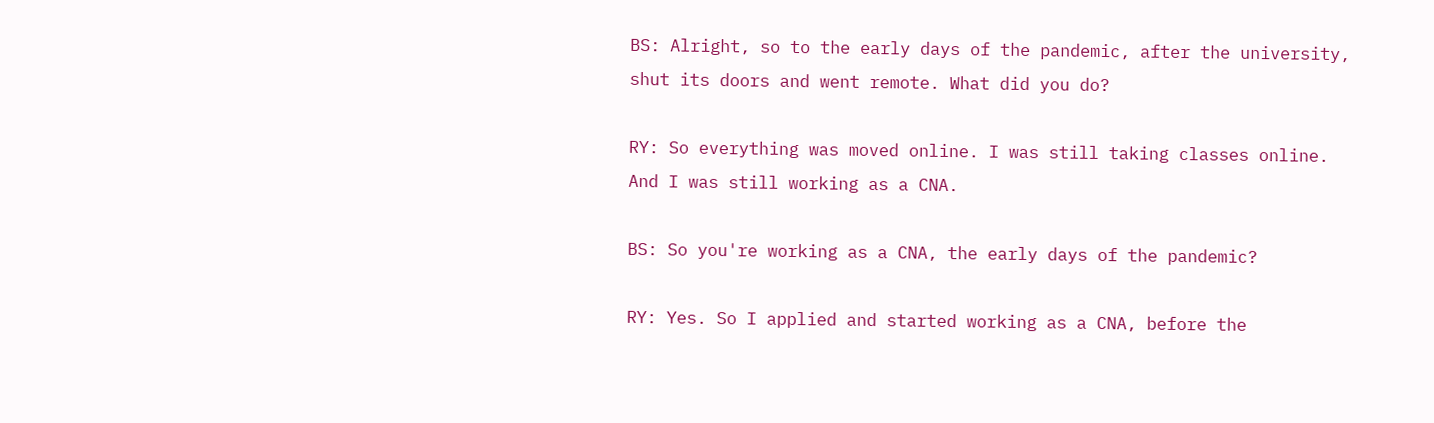BS: Alright, so to the early days of the pandemic, after the university, shut its doors and went remote. What did you do?

RY: So everything was moved online. I was still taking classes online. And I was still working as a CNA.

BS: So you're working as a CNA, the early days of the pandemic?

RY: Yes. So I applied and started working as a CNA, before the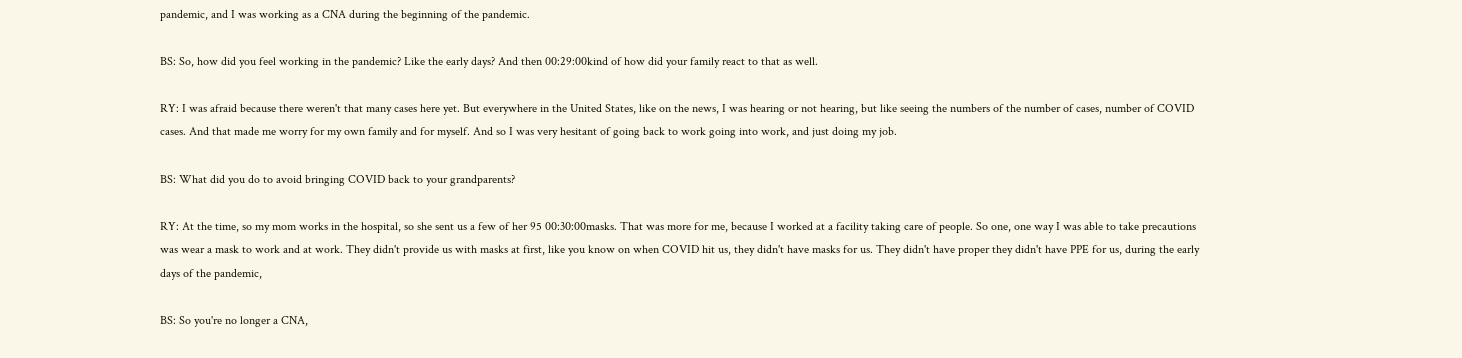pandemic, and I was working as a CNA during the beginning of the pandemic.

BS: So, how did you feel working in the pandemic? Like the early days? And then 00:29:00kind of how did your family react to that as well.

RY: I was afraid because there weren't that many cases here yet. But everywhere in the United States, like on the news, I was hearing or not hearing, but like seeing the numbers of the number of cases, number of COVID cases. And that made me worry for my own family and for myself. And so I was very hesitant of going back to work going into work, and just doing my job.

BS: What did you do to avoid bringing COVID back to your grandparents?

RY: At the time, so my mom works in the hospital, so she sent us a few of her 95 00:30:00masks. That was more for me, because I worked at a facility taking care of people. So one, one way I was able to take precautions was wear a mask to work and at work. They didn't provide us with masks at first, like you know on when COVID hit us, they didn't have masks for us. They didn't have proper they didn't have PPE for us, during the early days of the pandemic,

BS: So you're no longer a CNA,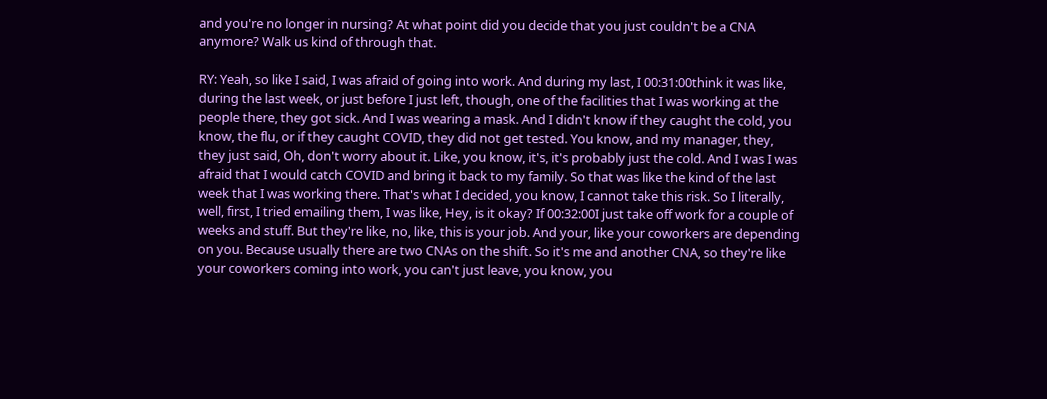and you're no longer in nursing? At what point did you decide that you just couldn't be a CNA anymore? Walk us kind of through that.

RY: Yeah, so like I said, I was afraid of going into work. And during my last, I 00:31:00think it was like, during the last week, or just before I just left, though, one of the facilities that I was working at the people there, they got sick. And I was wearing a mask. And I didn't know if they caught the cold, you know, the flu, or if they caught COVID, they did not get tested. You know, and my manager, they, they just said, Oh, don't worry about it. Like, you know, it's, it's probably just the cold. And I was I was afraid that I would catch COVID and bring it back to my family. So that was like the kind of the last week that I was working there. That's what I decided, you know, I cannot take this risk. So I literally, well, first, I tried emailing them, I was like, Hey, is it okay? If 00:32:00I just take off work for a couple of weeks and stuff. But they're like, no, like, this is your job. And your, like your coworkers are depending on you. Because usually there are two CNAs on the shift. So it's me and another CNA, so they're like your coworkers coming into work, you can't just leave, you know, you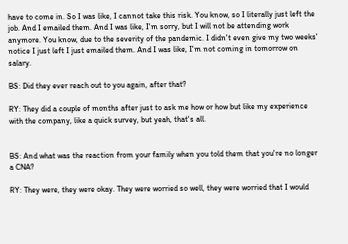have to come in. So I was like, I cannot take this risk. You know, so I literally just left the job. And I emailed them. And I was like, I'm sorry, but I will not be attending work anymore. You know, due to the severity of the pandemic. I didn't even give my two weeks' notice I just left I just emailed them. And I was like, I'm not coming in tomorrow on salary.

BS: Did they ever reach out to you again, after that?

RY: They did a couple of months after just to ask me how or how but like my experience with the company, like a quick survey, but yeah, that's all.


BS: And what was the reaction from your family when you told them that you're no longer a CNA?

RY: They were, they were okay. They were worried so well, they were worried that I would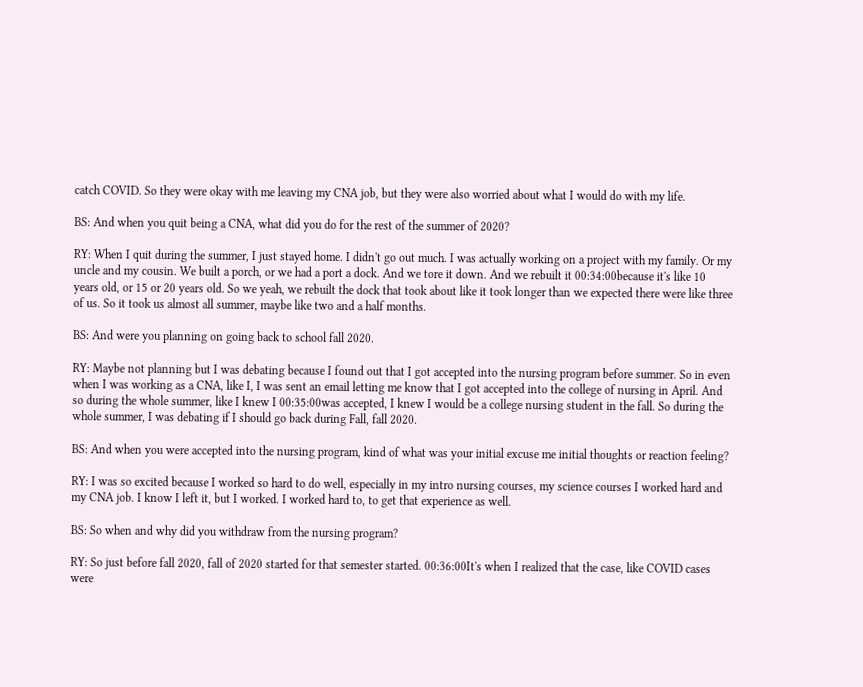catch COVID. So they were okay with me leaving my CNA job, but they were also worried about what I would do with my life.

BS: And when you quit being a CNA, what did you do for the rest of the summer of 2020?

RY: When I quit during the summer, I just stayed home. I didn't go out much. I was actually working on a project with my family. Or my uncle and my cousin. We built a porch, or we had a port a dock. And we tore it down. And we rebuilt it 00:34:00because it's like 10 years old, or 15 or 20 years old. So we yeah, we rebuilt the dock that took about like it took longer than we expected there were like three of us. So it took us almost all summer, maybe like two and a half months.

BS: And were you planning on going back to school fall 2020.

RY: Maybe not planning but I was debating because I found out that I got accepted into the nursing program before summer. So in even when I was working as a CNA, like I, I was sent an email letting me know that I got accepted into the college of nursing in April. And so during the whole summer, like I knew I 00:35:00was accepted, I knew I would be a college nursing student in the fall. So during the whole summer, I was debating if I should go back during Fall, fall 2020.

BS: And when you were accepted into the nursing program, kind of what was your initial excuse me initial thoughts or reaction feeling?

RY: I was so excited because I worked so hard to do well, especially in my intro nursing courses, my science courses I worked hard and my CNA job. I know I left it, but I worked. I worked hard to, to get that experience as well.

BS: So when and why did you withdraw from the nursing program?

RY: So just before fall 2020, fall of 2020 started for that semester started. 00:36:00It's when I realized that the case, like COVID cases were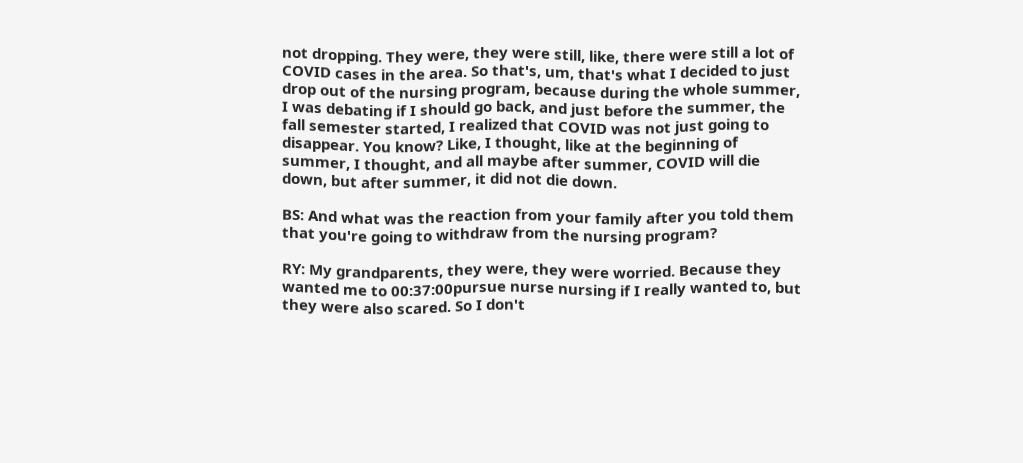not dropping. They were, they were still, like, there were still a lot of COVID cases in the area. So that's, um, that's what I decided to just drop out of the nursing program, because during the whole summer, I was debating if I should go back, and just before the summer, the fall semester started, I realized that COVID was not just going to disappear. You know? Like, I thought, like at the beginning of summer, I thought, and all maybe after summer, COVID will die down, but after summer, it did not die down.

BS: And what was the reaction from your family after you told them that you're going to withdraw from the nursing program?

RY: My grandparents, they were, they were worried. Because they wanted me to 00:37:00pursue nurse nursing if I really wanted to, but they were also scared. So I don't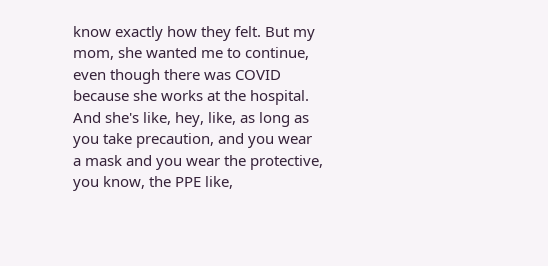know exactly how they felt. But my mom, she wanted me to continue, even though there was COVID because she works at the hospital. And she's like, hey, like, as long as you take precaution, and you wear a mask and you wear the protective, you know, the PPE like,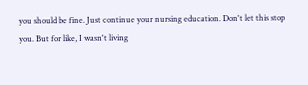you should be fine. Just continue your nursing education. Don't let this stop you. But for like, I wasn't living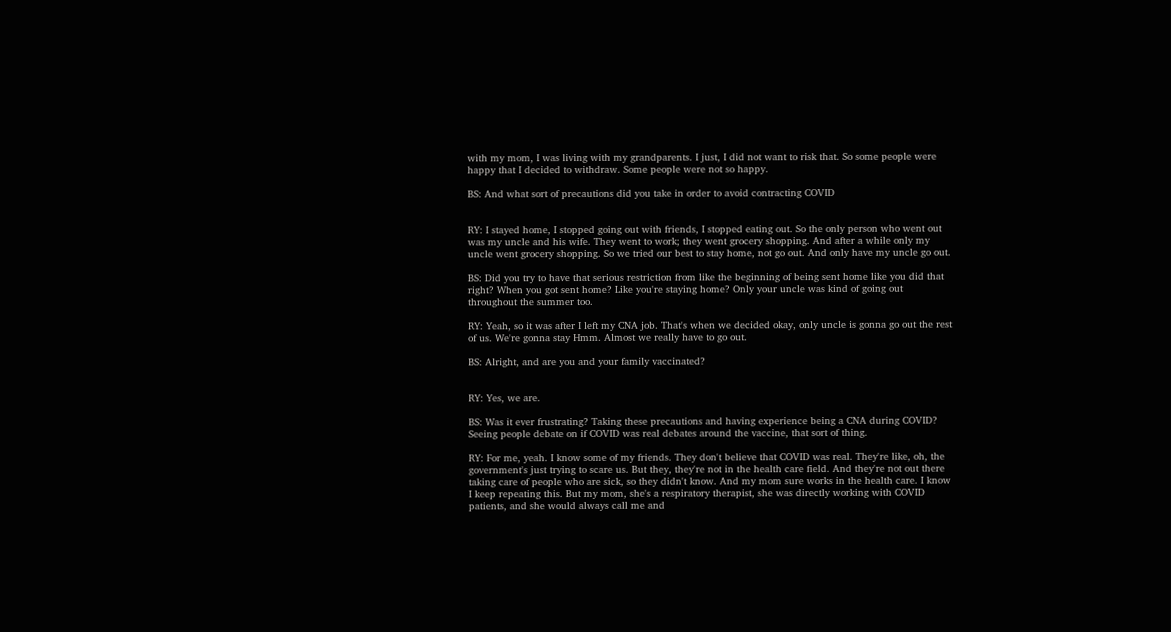with my mom, I was living with my grandparents. I just, I did not want to risk that. So some people were happy that I decided to withdraw. Some people were not so happy.

BS: And what sort of precautions did you take in order to avoid contracting COVID


RY: I stayed home, I stopped going out with friends, I stopped eating out. So the only person who went out was my uncle and his wife. They went to work; they went grocery shopping. And after a while only my uncle went grocery shopping. So we tried our best to stay home, not go out. And only have my uncle go out.

BS: Did you try to have that serious restriction from like the beginning of being sent home like you did that right? When you got sent home? Like you're staying home? Only your uncle was kind of going out throughout the summer too.

RY: Yeah, so it was after I left my CNA job. That's when we decided okay, only uncle is gonna go out the rest of us. We're gonna stay Hmm. Almost we really have to go out.

BS: Alright, and are you and your family vaccinated?


RY: Yes, we are.

BS: Was it ever frustrating? Taking these precautions and having experience being a CNA during COVID? Seeing people debate on if COVID was real debates around the vaccine, that sort of thing.

RY: For me, yeah. I know some of my friends. They don't believe that COVID was real. They're like, oh, the government's just trying to scare us. But they, they're not in the health care field. And they're not out there taking care of people who are sick, so they didn't know. And my mom sure works in the health care. I know I keep repeating this. But my mom, she's a respiratory therapist, she was directly working with COVID patients, and she would always call me and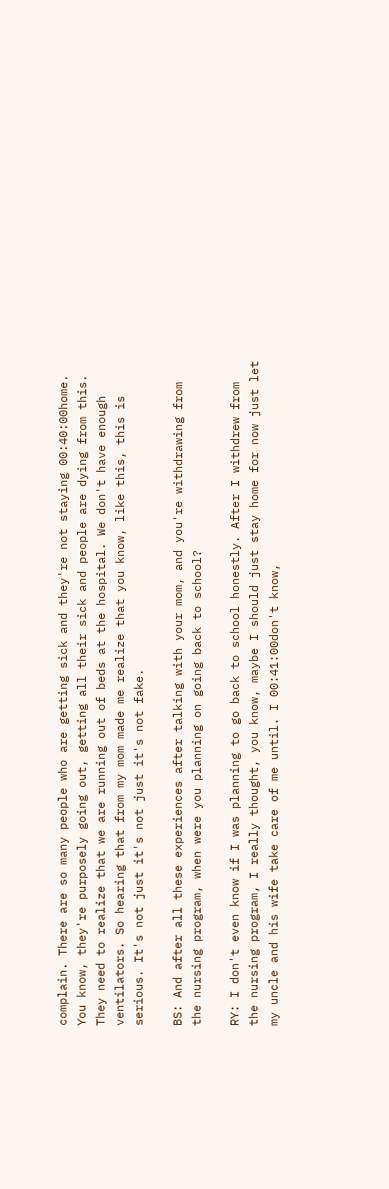complain. There are so many people who are getting sick and they're not staying 00:40:00home. You know, they're purposely going out, getting all their sick and people are dying from this. They need to realize that we are running out of beds at the hospital. We don't have enough ventilators. So hearing that from my mom made me realize that you know, like this, this is serious. It's not just it's not just it's not fake.

BS: And after all these experiences after talking with your mom, and you're withdrawing from the nursing program, when were you planning on going back to school?

RY: I don't even know if I was planning to go back to school honestly. After I withdrew from the nursing program, I really thought, you know, maybe I should just stay home for now just let my uncle and his wife take care of me until. I 00:41:00don't know,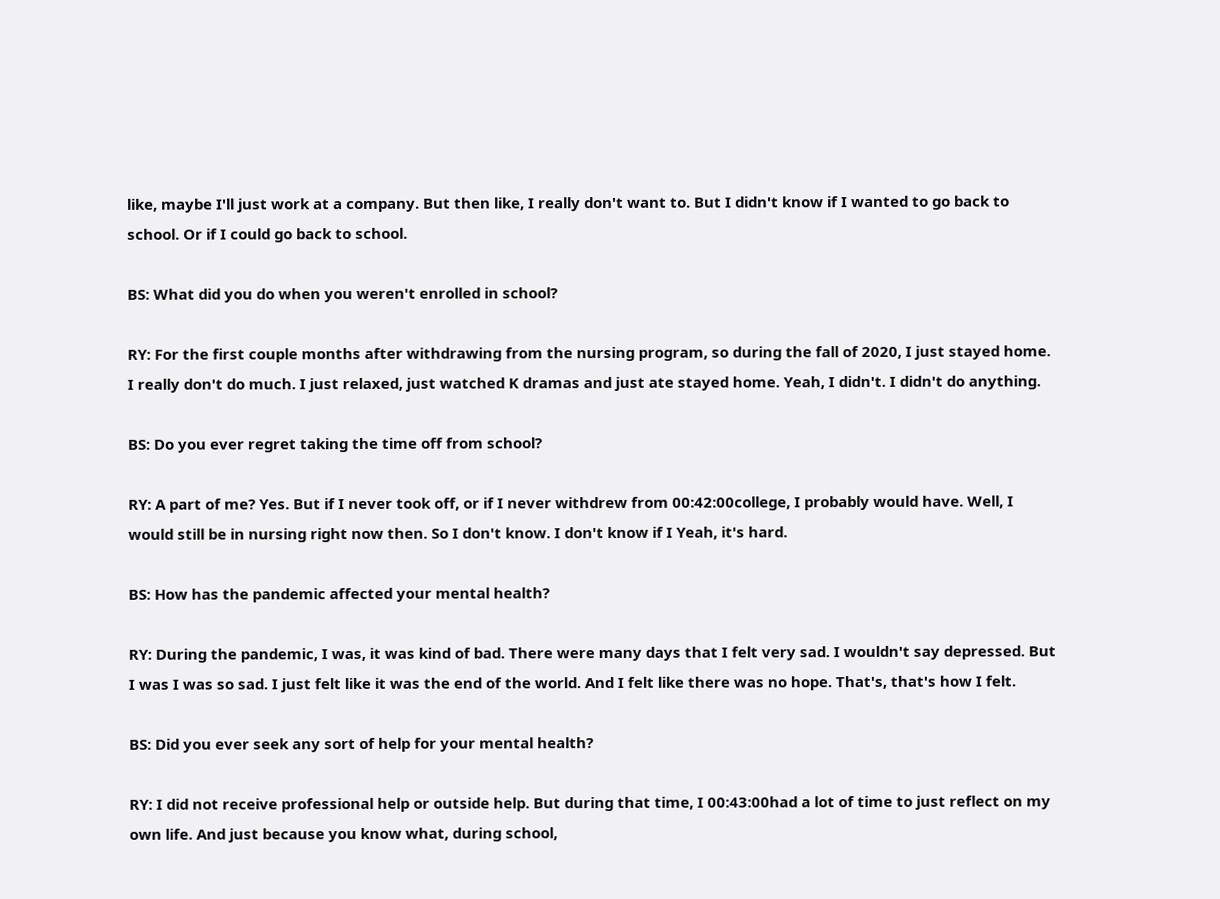like, maybe I'll just work at a company. But then like, I really don't want to. But I didn't know if I wanted to go back to school. Or if I could go back to school.

BS: What did you do when you weren't enrolled in school?

RY: For the first couple months after withdrawing from the nursing program, so during the fall of 2020, I just stayed home. I really don't do much. I just relaxed, just watched K dramas and just ate stayed home. Yeah, I didn't. I didn't do anything.

BS: Do you ever regret taking the time off from school?

RY: A part of me? Yes. But if I never took off, or if I never withdrew from 00:42:00college, I probably would have. Well, I would still be in nursing right now then. So I don't know. I don't know if I Yeah, it's hard.

BS: How has the pandemic affected your mental health?

RY: During the pandemic, I was, it was kind of bad. There were many days that I felt very sad. I wouldn't say depressed. But I was I was so sad. I just felt like it was the end of the world. And I felt like there was no hope. That's, that's how I felt.

BS: Did you ever seek any sort of help for your mental health?

RY: I did not receive professional help or outside help. But during that time, I 00:43:00had a lot of time to just reflect on my own life. And just because you know what, during school,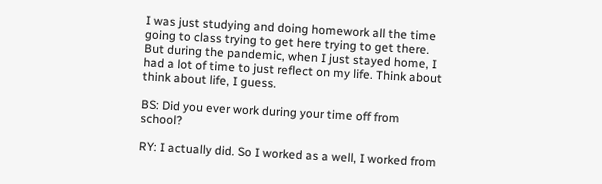I was just studying and doing homework all the time going to class trying to get here trying to get there. But during the pandemic, when I just stayed home, I had a lot of time to just reflect on my life. Think about think about life, I guess.

BS: Did you ever work during your time off from school?

RY: I actually did. So I worked as a well, I worked from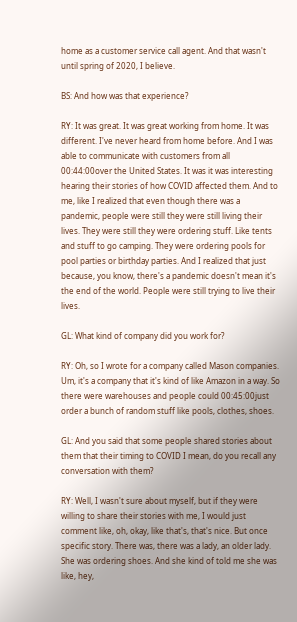home as a customer service call agent. And that wasn't until spring of 2020, I believe.

BS: And how was that experience?

RY: It was great. It was great working from home. It was different. I've never heard from home before. And I was able to communicate with customers from all 00:44:00over the United States. It was it was interesting hearing their stories of how COVID affected them. And to me, like I realized that even though there was a pandemic, people were still they were still living their lives. They were still they were ordering stuff. Like tents and stuff to go camping. They were ordering pools for pool parties or birthday parties. And I realized that just because, you know, there's a pandemic doesn't mean it's the end of the world. People were still trying to live their lives.

GL: What kind of company did you work for?

RY: Oh, so I wrote for a company called Mason companies. Um, it's a company that it's kind of like Amazon in a way. So there were warehouses and people could 00:45:00just order a bunch of random stuff like pools, clothes, shoes.

GL: And you said that some people shared stories about them that their timing to COVID I mean, do you recall any conversation with them?

RY: Well, I wasn't sure about myself, but if they were willing to share their stories with me, I would just comment like, oh, okay, like that's, that's nice. But once specific story. There was, there was a lady, an older lady. She was ordering shoes. And she kind of told me she was like, hey,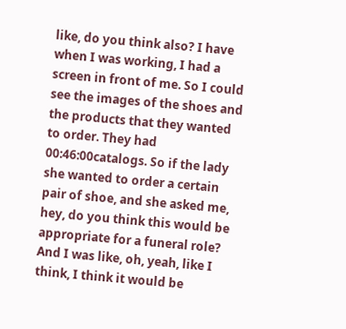like, do you think also? I have when I was working, I had a screen in front of me. So I could see the images of the shoes and the products that they wanted to order. They had 00:46:00catalogs. So if the lady she wanted to order a certain pair of shoe, and she asked me, hey, do you think this would be appropriate for a funeral role? And I was like, oh, yeah, like I think, I think it would be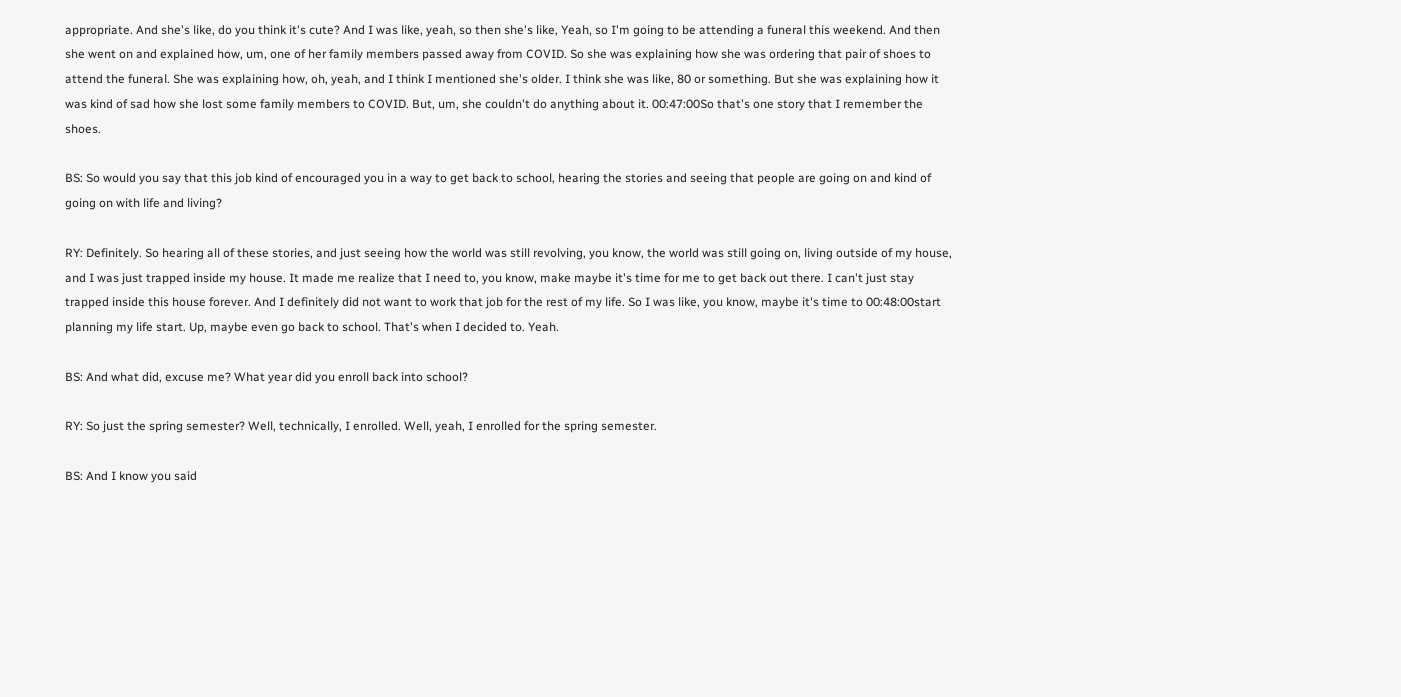appropriate. And she's like, do you think it's cute? And I was like, yeah, so then she's like, Yeah, so I'm going to be attending a funeral this weekend. And then she went on and explained how, um, one of her family members passed away from COVID. So she was explaining how she was ordering that pair of shoes to attend the funeral. She was explaining how, oh, yeah, and I think I mentioned she's older. I think she was like, 80 or something. But she was explaining how it was kind of sad how she lost some family members to COVID. But, um, she couldn't do anything about it. 00:47:00So that's one story that I remember the shoes.

BS: So would you say that this job kind of encouraged you in a way to get back to school, hearing the stories and seeing that people are going on and kind of going on with life and living?

RY: Definitely. So hearing all of these stories, and just seeing how the world was still revolving, you know, the world was still going on, living outside of my house, and I was just trapped inside my house. It made me realize that I need to, you know, make maybe it's time for me to get back out there. I can't just stay trapped inside this house forever. And I definitely did not want to work that job for the rest of my life. So I was like, you know, maybe it's time to 00:48:00start planning my life start. Up, maybe even go back to school. That's when I decided to. Yeah.

BS: And what did, excuse me? What year did you enroll back into school?

RY: So just the spring semester? Well, technically, I enrolled. Well, yeah, I enrolled for the spring semester.

BS: And I know you said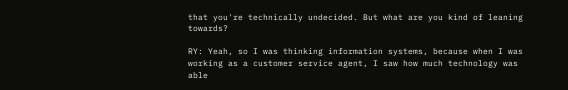that you're technically undecided. But what are you kind of leaning towards?

RY: Yeah, so I was thinking information systems, because when I was working as a customer service agent, I saw how much technology was able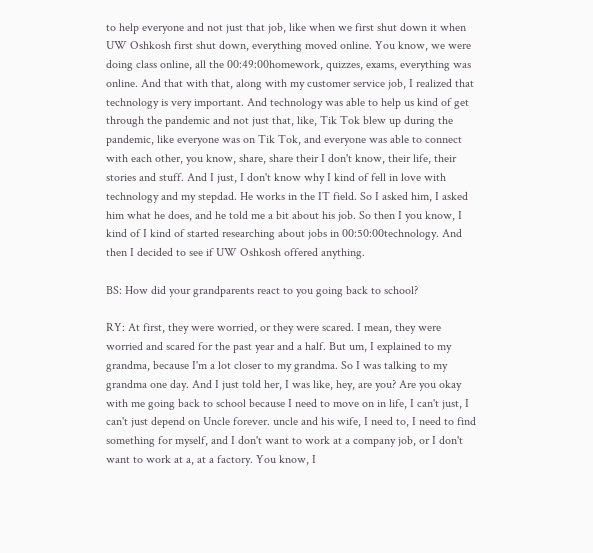to help everyone and not just that job, like when we first shut down it when UW Oshkosh first shut down, everything moved online. You know, we were doing class online, all the 00:49:00homework, quizzes, exams, everything was online. And that with that, along with my customer service job, I realized that technology is very important. And technology was able to help us kind of get through the pandemic and not just that, like, Tik Tok blew up during the pandemic, like everyone was on Tik Tok, and everyone was able to connect with each other, you know, share, share their I don't know, their life, their stories and stuff. And I just, I don't know why I kind of fell in love with technology and my stepdad. He works in the IT field. So I asked him, I asked him what he does, and he told me a bit about his job. So then I you know, I kind of I kind of started researching about jobs in 00:50:00technology. And then I decided to see if UW Oshkosh offered anything.

BS: How did your grandparents react to you going back to school?

RY: At first, they were worried, or they were scared. I mean, they were worried and scared for the past year and a half. But um, I explained to my grandma, because I'm a lot closer to my grandma. So I was talking to my grandma one day. And I just told her, I was like, hey, are you? Are you okay with me going back to school because I need to move on in life, I can't just, I can't just depend on Uncle forever. uncle and his wife, I need to, I need to find something for myself, and I don't want to work at a company job, or I don't want to work at a, at a factory. You know, I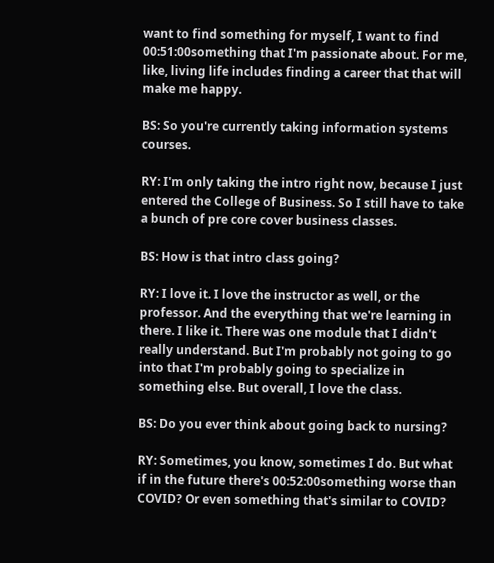want to find something for myself, I want to find 00:51:00something that I'm passionate about. For me, like, living life includes finding a career that that will make me happy.

BS: So you're currently taking information systems courses.

RY: I'm only taking the intro right now, because I just entered the College of Business. So I still have to take a bunch of pre core cover business classes.

BS: How is that intro class going?

RY: I love it. I love the instructor as well, or the professor. And the everything that we're learning in there. I like it. There was one module that I didn't really understand. But I'm probably not going to go into that I'm probably going to specialize in something else. But overall, I love the class.

BS: Do you ever think about going back to nursing?

RY: Sometimes, you know, sometimes I do. But what if in the future there's 00:52:00something worse than COVID? Or even something that's similar to COVID?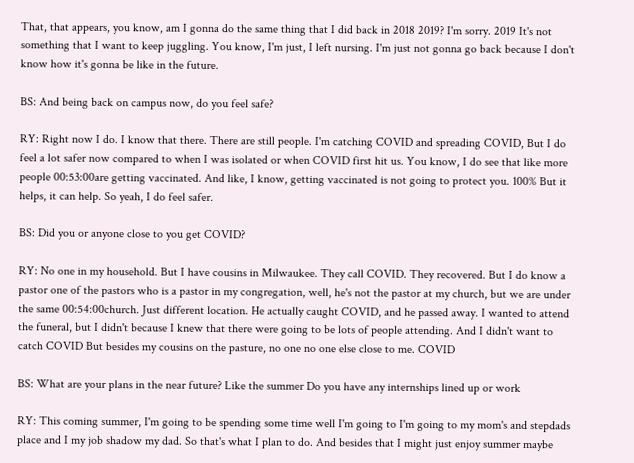That, that appears, you know, am I gonna do the same thing that I did back in 2018 2019? I'm sorry. 2019 It's not something that I want to keep juggling. You know, I'm just, I left nursing. I'm just not gonna go back because I don't know how it's gonna be like in the future.

BS: And being back on campus now, do you feel safe?

RY: Right now I do. I know that there. There are still people. I'm catching COVID and spreading COVID, But I do feel a lot safer now compared to when I was isolated or when COVID first hit us. You know, I do see that like more people 00:53:00are getting vaccinated. And like, I know, getting vaccinated is not going to protect you. 100% But it helps, it can help. So yeah, I do feel safer.

BS: Did you or anyone close to you get COVID?

RY: No one in my household. But I have cousins in Milwaukee. They call COVID. They recovered. But I do know a pastor one of the pastors who is a pastor in my congregation, well, he's not the pastor at my church, but we are under the same 00:54:00church. Just different location. He actually caught COVID, and he passed away. I wanted to attend the funeral, but I didn't because I knew that there were going to be lots of people attending. And I didn't want to catch COVID But besides my cousins on the pasture, no one no one else close to me. COVID

BS: What are your plans in the near future? Like the summer Do you have any internships lined up or work

RY: This coming summer, I'm going to be spending some time well I'm going to I'm going to my mom's and stepdads place and I my job shadow my dad. So that's what I plan to do. And besides that I might just enjoy summer maybe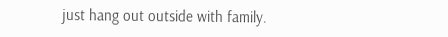just hang out outside with family.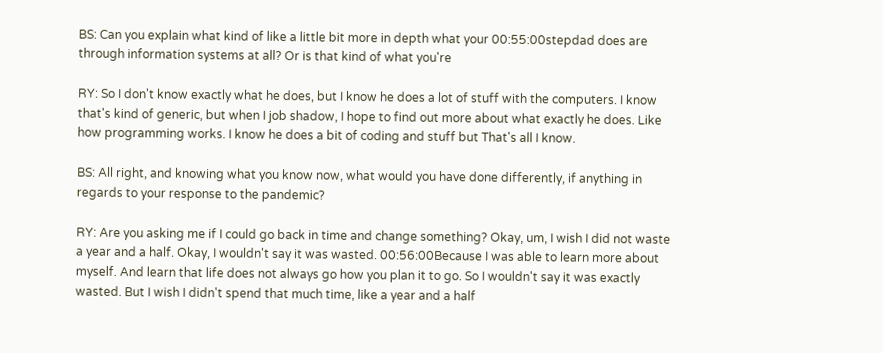BS: Can you explain what kind of like a little bit more in depth what your 00:55:00stepdad does are through information systems at all? Or is that kind of what you're

RY: So I don't know exactly what he does, but I know he does a lot of stuff with the computers. I know that's kind of generic, but when I job shadow, I hope to find out more about what exactly he does. Like how programming works. I know he does a bit of coding and stuff but That's all I know.

BS: All right, and knowing what you know now, what would you have done differently, if anything in regards to your response to the pandemic?

RY: Are you asking me if I could go back in time and change something? Okay, um, I wish I did not waste a year and a half. Okay, I wouldn't say it was wasted. 00:56:00Because I was able to learn more about myself. And learn that life does not always go how you plan it to go. So I wouldn't say it was exactly wasted. But I wish I didn't spend that much time, like a year and a half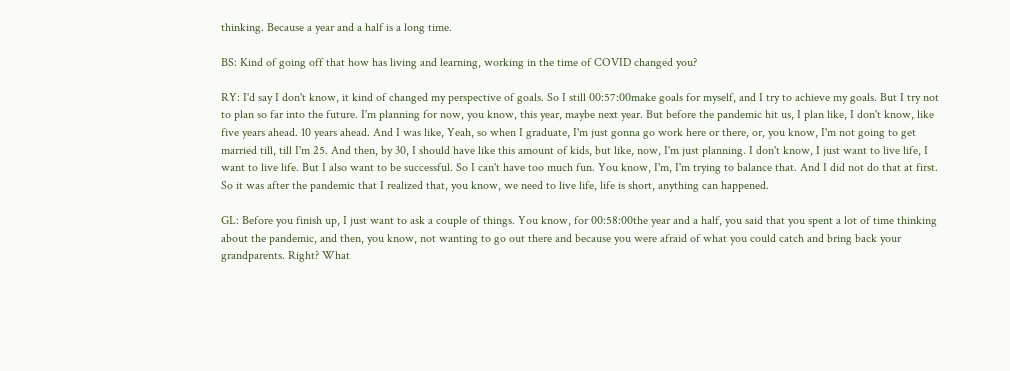thinking. Because a year and a half is a long time.

BS: Kind of going off that how has living and learning, working in the time of COVID changed you?

RY: I'd say I don't know, it kind of changed my perspective of goals. So I still 00:57:00make goals for myself, and I try to achieve my goals. But I try not to plan so far into the future. I'm planning for now, you know, this year, maybe next year. But before the pandemic hit us, I plan like, I don't know, like five years ahead. 10 years ahead. And I was like, Yeah, so when I graduate, I'm just gonna go work here or there, or, you know, I'm not going to get married till, till I'm 25. And then, by 30, I should have like this amount of kids, but like, now, I'm just planning. I don't know, I just want to live life, I want to live life. But I also want to be successful. So I can't have too much fun. You know, I'm, I'm trying to balance that. And I did not do that at first. So it was after the pandemic that I realized that, you know, we need to live life, life is short, anything can happened.

GL: Before you finish up, I just want to ask a couple of things. You know, for 00:58:00the year and a half, you said that you spent a lot of time thinking about the pandemic, and then, you know, not wanting to go out there and because you were afraid of what you could catch and bring back your grandparents. Right? What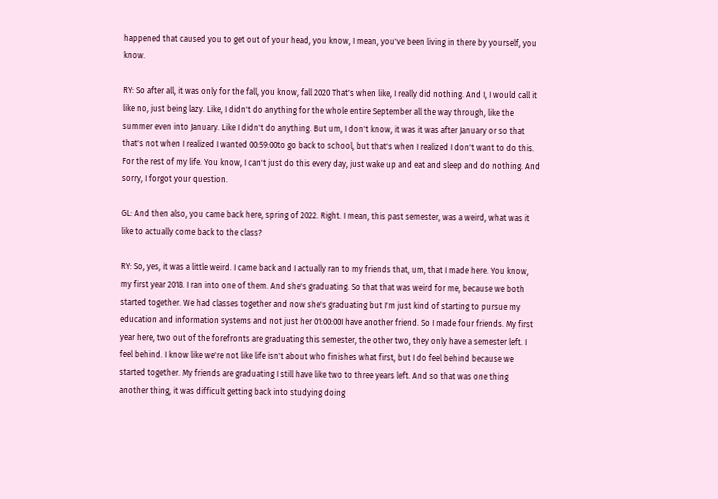happened that caused you to get out of your head, you know, I mean, you've been living in there by yourself, you know.

RY: So after all, it was only for the fall, you know, fall 2020 That's when like, I really did nothing. And I, I would call it like no, just being lazy. Like, I didn't do anything for the whole entire September all the way through, like the summer even into January. Like I didn't do anything. But um, I don't know, it was it was after January or so that that's not when I realized I wanted 00:59:00to go back to school, but that's when I realized I don't want to do this. For the rest of my life. You know, I can't just do this every day, just wake up and eat and sleep and do nothing. And sorry, I forgot your question.

GL: And then also, you came back here, spring of 2022. Right. I mean, this past semester, was a weird, what was it like to actually come back to the class?

RY: So, yes, it was a little weird. I came back and I actually ran to my friends that, um, that I made here. You know, my first year 2018. I ran into one of them. And she's graduating. So that that was weird for me, because we both started together. We had classes together and now she's graduating but I'm just kind of starting to pursue my education and information systems and not just her 01:00:00I have another friend. So I made four friends. My first year here, two out of the forefronts are graduating this semester, the other two, they only have a semester left. I feel behind. I know like we're not like life isn't about who finishes what first, but I do feel behind because we started together. My friends are graduating I still have like two to three years left. And so that was one thing another thing, it was difficult getting back into studying doing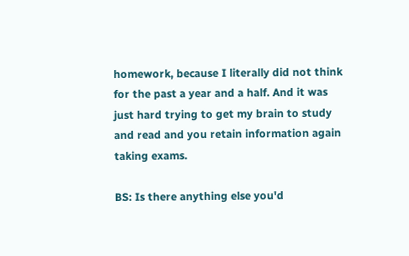homework, because I literally did not think for the past a year and a half. And it was just hard trying to get my brain to study and read and you retain information again taking exams.

BS: Is there anything else you'd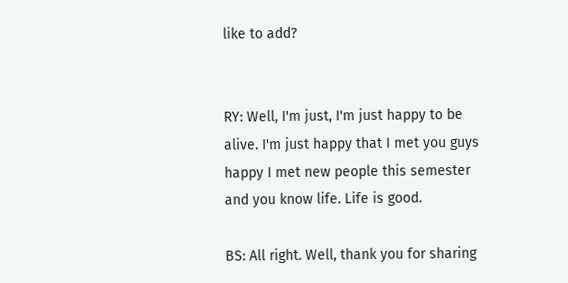like to add?


RY: Well, I'm just, I'm just happy to be alive. I'm just happy that I met you guys happy I met new people this semester and you know life. Life is good.

BS: All right. Well, thank you for sharing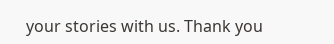your stories with us. Thank you